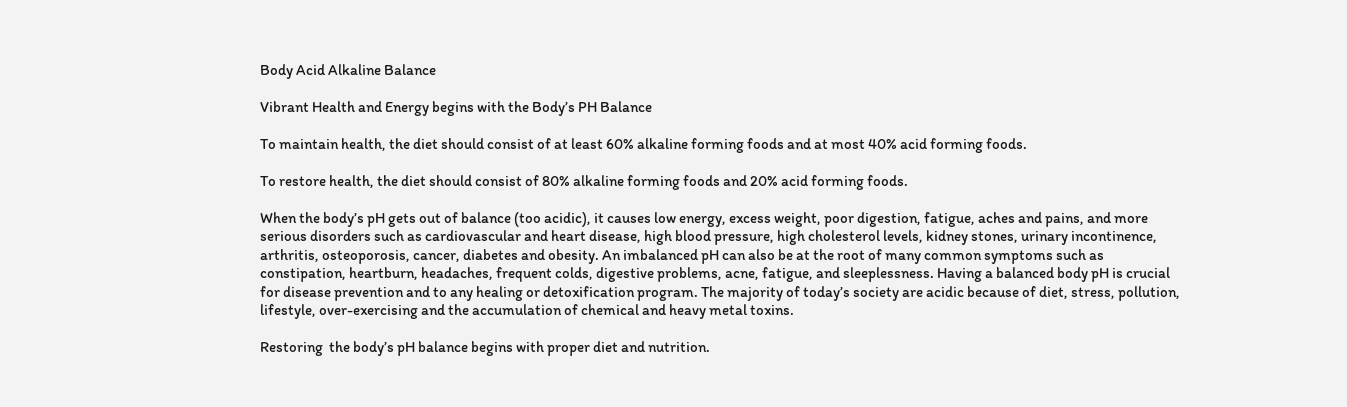Body Acid Alkaline Balance

Vibrant Health and Energy begins with the Body’s PH Balance

To maintain health, the diet should consist of at least 60% alkaline forming foods and at most 40% acid forming foods.

To restore health, the diet should consist of 80% alkaline forming foods and 20% acid forming foods.

When the body’s pH gets out of balance (too acidic), it causes low energy, excess weight, poor digestion, fatigue, aches and pains, and more serious disorders such as cardiovascular and heart disease, high blood pressure, high cholesterol levels, kidney stones, urinary incontinence, arthritis, osteoporosis, cancer, diabetes and obesity. An imbalanced pH can also be at the root of many common symptoms such as constipation, heartburn, headaches, frequent colds, digestive problems, acne, fatigue, and sleeplessness. Having a balanced body pH is crucial for disease prevention and to any healing or detoxification program. The majority of today’s society are acidic because of diet, stress, pollution, lifestyle, over-exercising and the accumulation of chemical and heavy metal toxins.

Restoring  the body’s pH balance begins with proper diet and nutrition.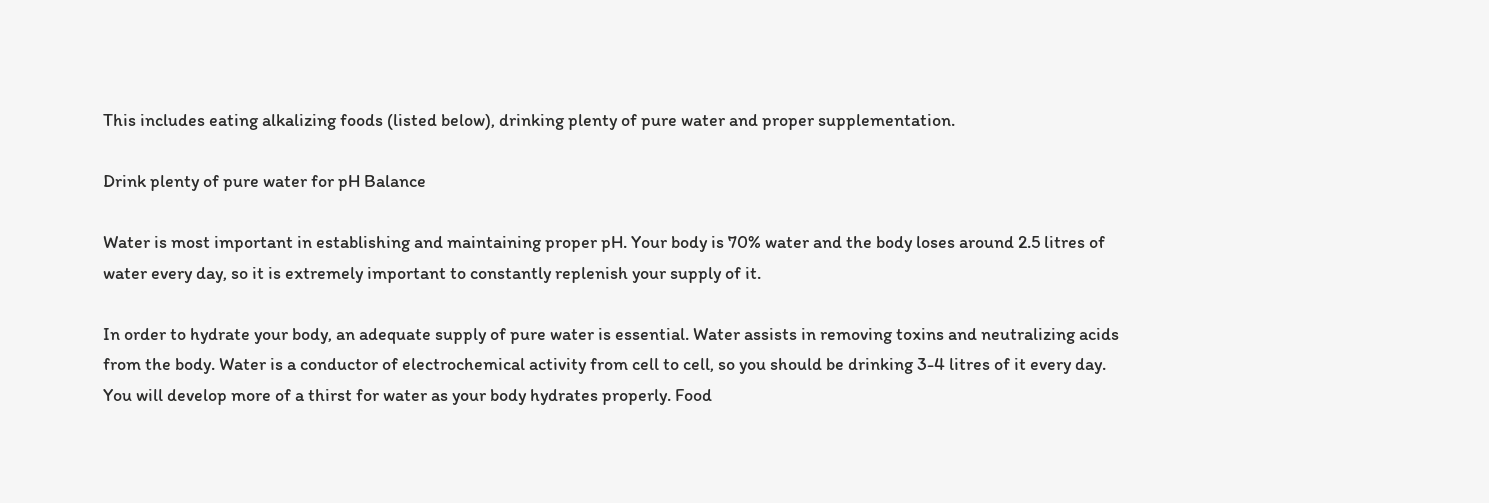This includes eating alkalizing foods (listed below), drinking plenty of pure water and proper supplementation.

Drink plenty of pure water for pH Balance

Water is most important in establishing and maintaining proper pH. Your body is 70% water and the body loses around 2.5 litres of water every day, so it is extremely important to constantly replenish your supply of it.

In order to hydrate your body, an adequate supply of pure water is essential. Water assists in removing toxins and neutralizing acids from the body. Water is a conductor of electrochemical activity from cell to cell, so you should be drinking 3-4 litres of it every day. You will develop more of a thirst for water as your body hydrates properly. Food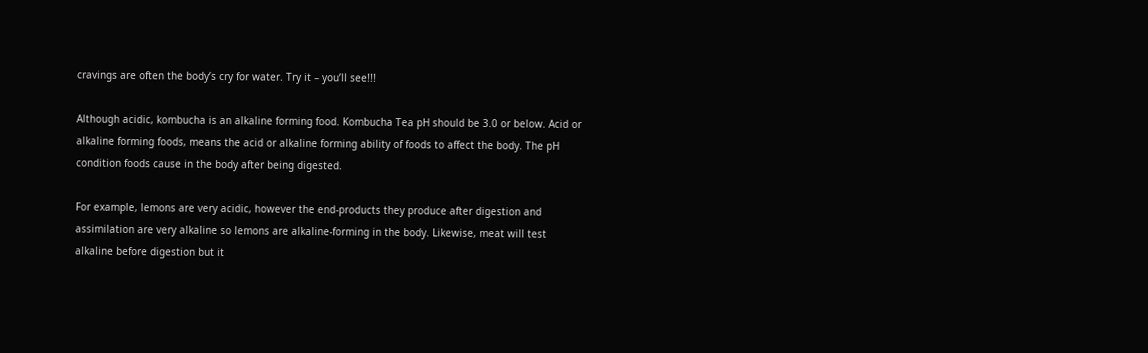cravings are often the body’s cry for water. Try it – you’ll see!!!

Although acidic, kombucha is an alkaline forming food. Kombucha Tea pH should be 3.0 or below. Acid or alkaline forming foods, means the acid or alkaline forming ability of foods to affect the body. The pH condition foods cause in the body after being digested.

For example, lemons are very acidic, however the end-products they produce after digestion and assimilation are very alkaline so lemons are alkaline-forming in the body. Likewise, meat will test alkaline before digestion but it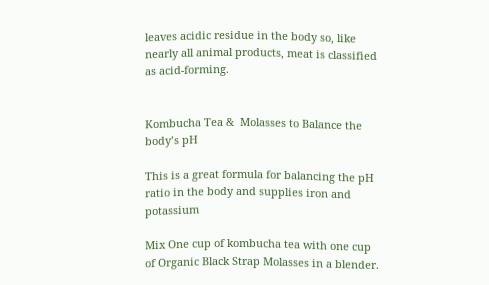leaves acidic residue in the body so, like nearly all animal products, meat is classified as acid-forming.


Kombucha Tea &  Molasses to Balance the body’s pH

This is a great formula for balancing the pH ratio in the body and supplies iron and potassium

Mix One cup of kombucha tea with one cup of Organic Black Strap Molasses in a blender.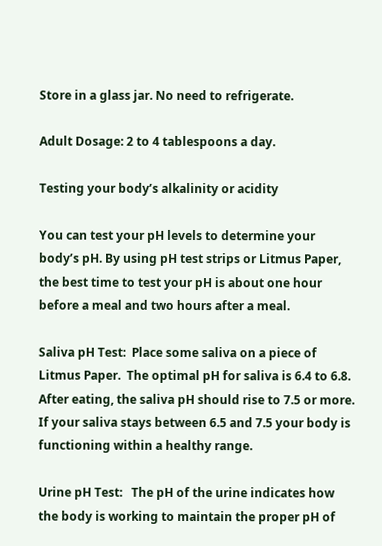Store in a glass jar. No need to refrigerate.

Adult Dosage: 2 to 4 tablespoons a day.

Testing your body’s alkalinity or acidity

You can test your pH levels to determine your body’s pH. By using pH test strips or Litmus Paper, the best time to test your pH is about one hour before a meal and two hours after a meal.

Saliva pH Test:  Place some saliva on a piece of Litmus Paper.  The optimal pH for saliva is 6.4 to 6.8. After eating, the saliva pH should rise to 7.5 or more. If your saliva stays between 6.5 and 7.5 your body is functioning within a healthy range.

Urine pH Test:   The pH of the urine indicates how the body is working to maintain the proper pH of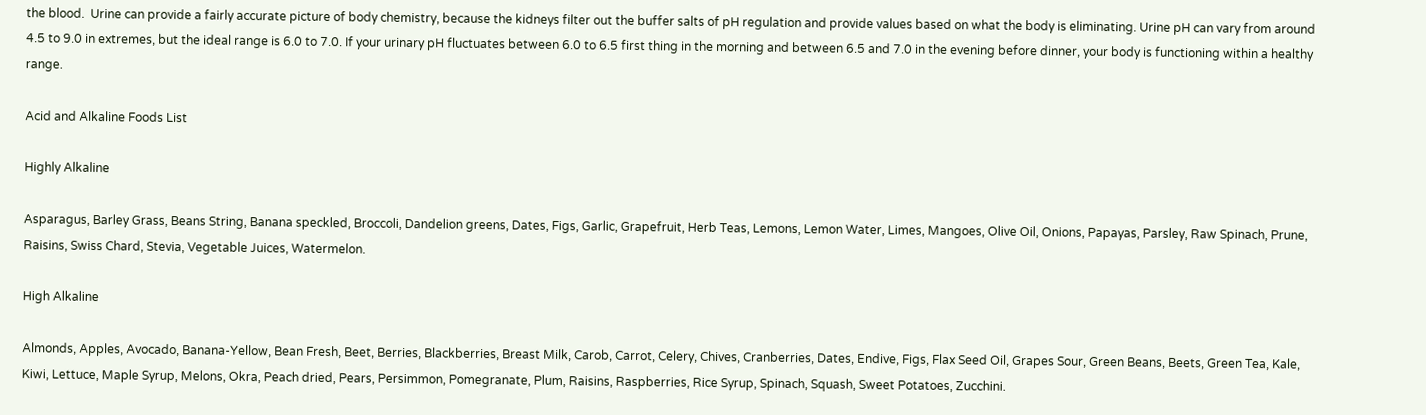the blood.  Urine can provide a fairly accurate picture of body chemistry, because the kidneys filter out the buffer salts of pH regulation and provide values based on what the body is eliminating. Urine pH can vary from around 4.5 to 9.0 in extremes, but the ideal range is 6.0 to 7.0. If your urinary pH fluctuates between 6.0 to 6.5 first thing in the morning and between 6.5 and 7.0 in the evening before dinner, your body is functioning within a healthy range.

Acid and Alkaline Foods List

Highly Alkaline

Asparagus, Barley Grass, Beans String, Banana speckled, Broccoli, Dandelion greens, Dates, Figs, Garlic, Grapefruit, Herb Teas, Lemons, Lemon Water, Limes, Mangoes, Olive Oil, Onions, Papayas, Parsley, Raw Spinach, Prune, Raisins, Swiss Chard, Stevia, Vegetable Juices, Watermelon.

High Alkaline

Almonds, Apples, Avocado, Banana-Yellow, Bean Fresh, Beet, Berries, Blackberries, Breast Milk, Carob, Carrot, Celery, Chives, Cranberries, Dates, Endive, Figs, Flax Seed Oil, Grapes Sour, Green Beans, Beets, Green Tea, Kale, Kiwi, Lettuce, Maple Syrup, Melons, Okra, Peach dried, Pears, Persimmon, Pomegranate, Plum, Raisins, Raspberries, Rice Syrup, Spinach, Squash, Sweet Potatoes, Zucchini.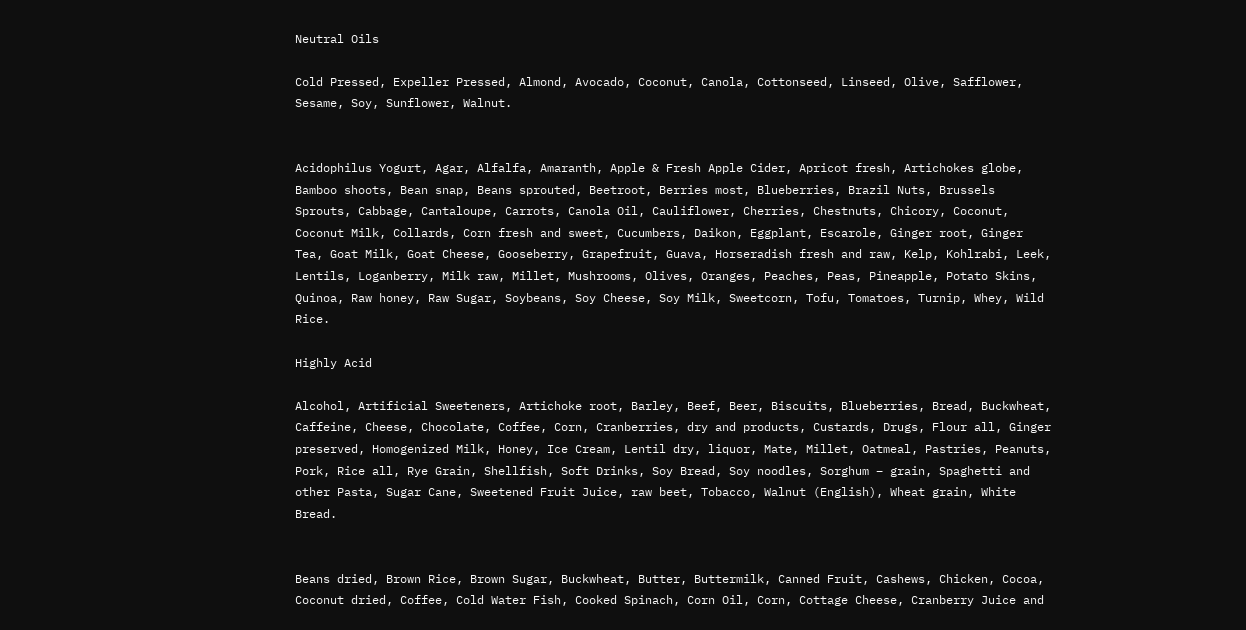Neutral Oils

Cold Pressed, Expeller Pressed, Almond, Avocado, Coconut, Canola, Cottonseed, Linseed, Olive, Safflower, Sesame, Soy, Sunflower, Walnut.


Acidophilus Yogurt, Agar, Alfalfa, Amaranth, Apple & Fresh Apple Cider, Apricot fresh, Artichokes globe, Bamboo shoots, Bean snap, Beans sprouted, Beetroot, Berries most, Blueberries, Brazil Nuts, Brussels Sprouts, Cabbage, Cantaloupe, Carrots, Canola Oil, Cauliflower, Cherries, Chestnuts, Chicory, Coconut, Coconut Milk, Collards, Corn fresh and sweet, Cucumbers, Daikon, Eggplant, Escarole, Ginger root, Ginger Tea, Goat Milk, Goat Cheese, Gooseberry, Grapefruit, Guava, Horseradish fresh and raw, Kelp, Kohlrabi, Leek, Lentils, Loganberry, Milk raw, Millet, Mushrooms, Olives, Oranges, Peaches, Peas, Pineapple, Potato Skins, Quinoa, Raw honey, Raw Sugar, Soybeans, Soy Cheese, Soy Milk, Sweetcorn, Tofu, Tomatoes, Turnip, Whey, Wild Rice.

Highly Acid

Alcohol, Artificial Sweeteners, Artichoke root, Barley, Beef, Beer, Biscuits, Blueberries, Bread, Buckwheat, Caffeine, Cheese, Chocolate, Coffee, Corn, Cranberries, dry and products, Custards, Drugs, Flour all, Ginger preserved, Homogenized Milk, Honey, Ice Cream, Lentil dry, liquor, Mate, Millet, Oatmeal, Pastries, Peanuts, Pork, Rice all, Rye Grain, Shellfish, Soft Drinks, Soy Bread, Soy noodles, Sorghum – grain, Spaghetti and other Pasta, Sugar Cane, Sweetened Fruit Juice, raw beet, Tobacco, Walnut (English), Wheat grain, White Bread.


Beans dried, Brown Rice, Brown Sugar, Buckwheat, Butter, Buttermilk, Canned Fruit, Cashews, Chicken, Cocoa, Coconut dried, Coffee, Cold Water Fish, Cooked Spinach, Corn Oil, Corn, Cottage Cheese, Cranberry Juice and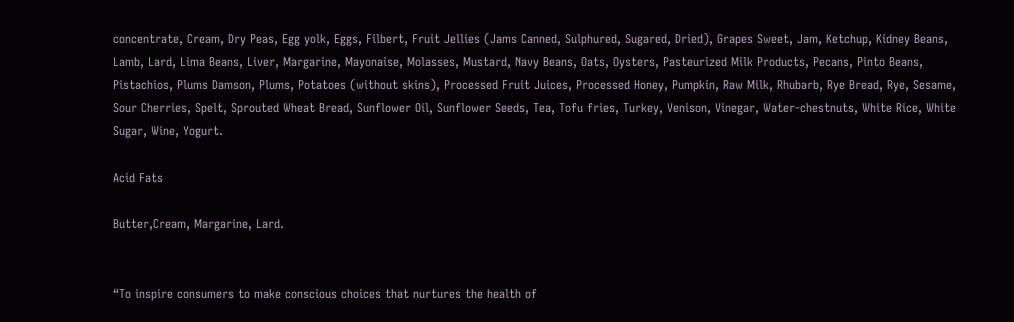concentrate, Cream, Dry Peas, Egg yolk, Eggs, Filbert, Fruit Jellies (Jams Canned, Sulphured, Sugared, Dried), Grapes Sweet, Jam, Ketchup, Kidney Beans, Lamb, Lard, Lima Beans, Liver, Margarine, Mayonaise, Molasses, Mustard, Navy Beans, Oats, Oysters, Pasteurized Milk Products, Pecans, Pinto Beans, Pistachios, Plums Damson, Plums, Potatoes (without skins), Processed Fruit Juices, Processed Honey, Pumpkin, Raw Milk, Rhubarb, Rye Bread, Rye, Sesame, Sour Cherries, Spelt, Sprouted Wheat Bread, Sunflower Oil, Sunflower Seeds, Tea, Tofu fries, Turkey, Venison, Vinegar, Water-chestnuts, White Rice, White Sugar, Wine, Yogurt.

Acid Fats

Butter,Cream, Margarine, Lard.


“To inspire consumers to make conscious choices that nurtures the health of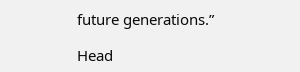future generations.”

Head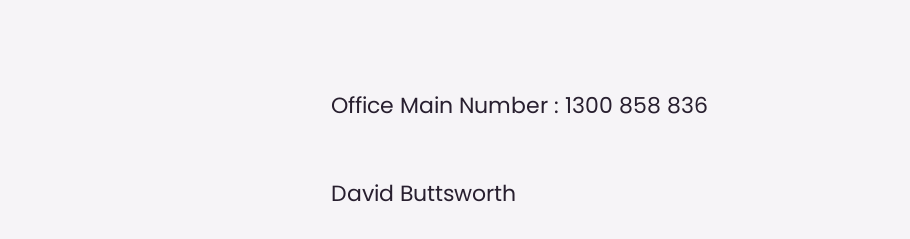Office Main Number : 1300 858 836

David Buttsworth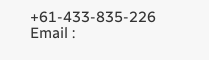+61-433-835-226
Email :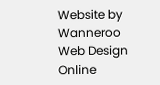Website by Wanneroo Web Design Online